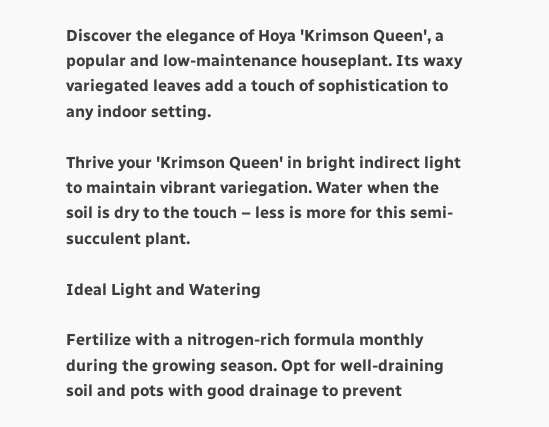Discover the elegance of Hoya 'Krimson Queen', a popular and low-maintenance houseplant. Its waxy variegated leaves add a touch of sophistication to any indoor setting.

Thrive your 'Krimson Queen' in bright indirect light to maintain vibrant variegation. Water when the soil is dry to the touch – less is more for this semi-succulent plant.

Ideal Light and Watering

Fertilize with a nitrogen-rich formula monthly during the growing season. Opt for well-draining soil and pots with good drainage to prevent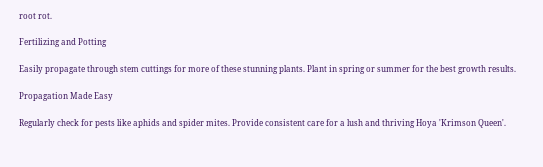root rot.

Fertilizing and Potting

Easily propagate through stem cuttings for more of these stunning plants. Plant in spring or summer for the best growth results.

Propagation Made Easy

Regularly check for pests like aphids and spider mites. Provide consistent care for a lush and thriving Hoya 'Krimson Queen'.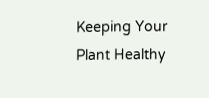Keeping Your Plant Healthy